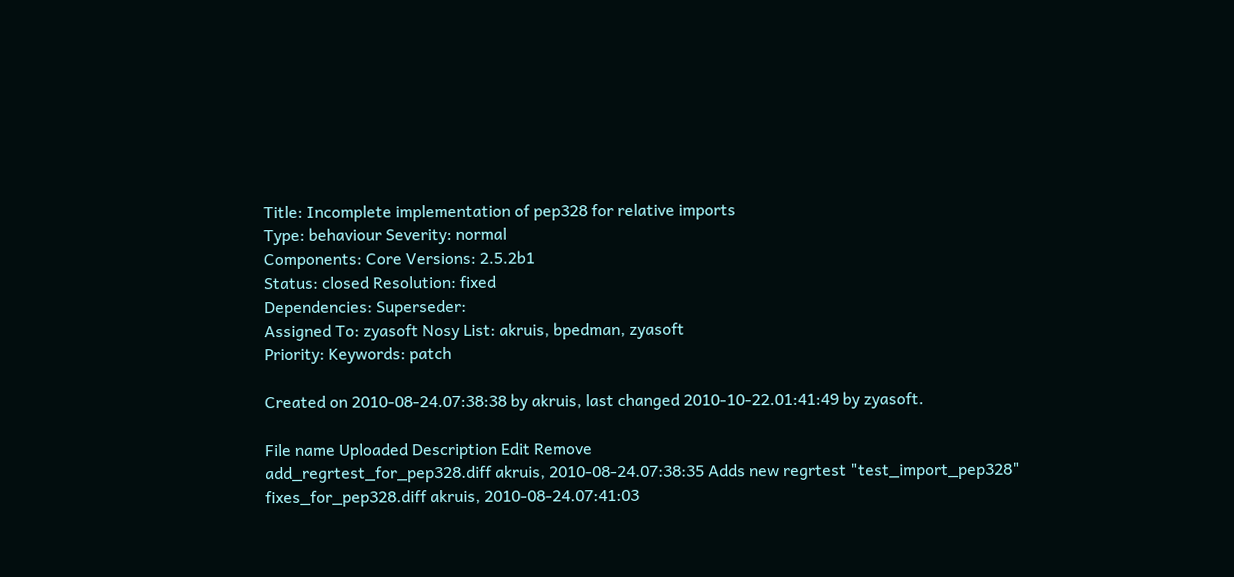Title: Incomplete implementation of pep328 for relative imports
Type: behaviour Severity: normal
Components: Core Versions: 2.5.2b1
Status: closed Resolution: fixed
Dependencies: Superseder:
Assigned To: zyasoft Nosy List: akruis, bpedman, zyasoft
Priority: Keywords: patch

Created on 2010-08-24.07:38:38 by akruis, last changed 2010-10-22.01:41:49 by zyasoft.

File name Uploaded Description Edit Remove
add_regrtest_for_pep328.diff akruis, 2010-08-24.07:38:35 Adds new regrtest "test_import_pep328"
fixes_for_pep328.diff akruis, 2010-08-24.07:41:03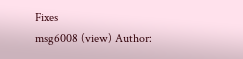Fixes
msg6008 (view) Author: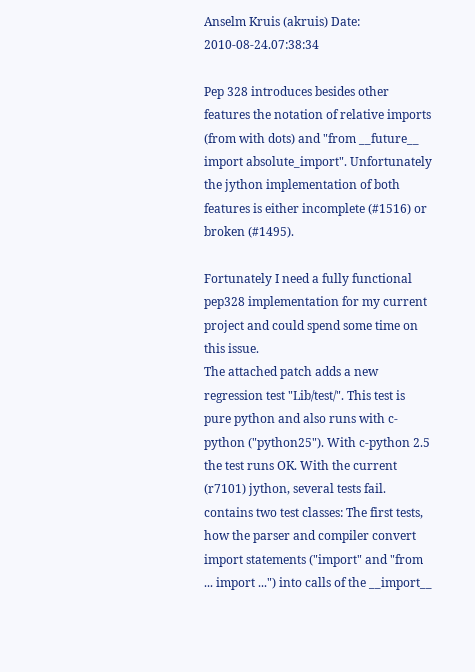Anselm Kruis (akruis) Date: 2010-08-24.07:38:34

Pep 328 introduces besides other features the notation of relative imports (from with dots) and "from __future__ import absolute_import". Unfortunately the jython implementation of both features is either incomplete (#1516) or broken (#1495).

Fortunately I need a fully functional pep328 implementation for my current project and could spend some time on this issue.
The attached patch adds a new regression test "Lib/test/". This test is pure python and also runs with c-python ("python25"). With c-python 2.5 the test runs OK. With the current (r7101) jython, several tests fail. contains two test classes: The first tests, how the parser and compiler convert import statements ("import" and "from ... import ...") into calls of the __import__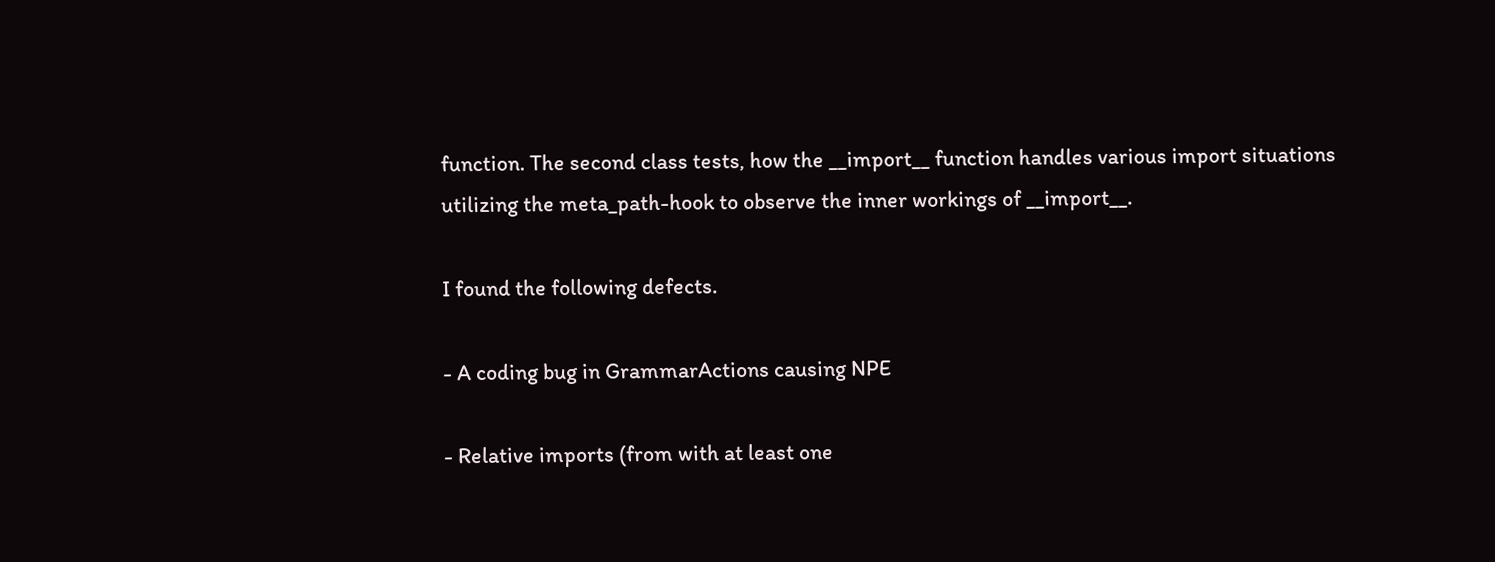function. The second class tests, how the __import__ function handles various import situations utilizing the meta_path-hook to observe the inner workings of __import__.

I found the following defects.

- A coding bug in GrammarActions causing NPE

- Relative imports (from with at least one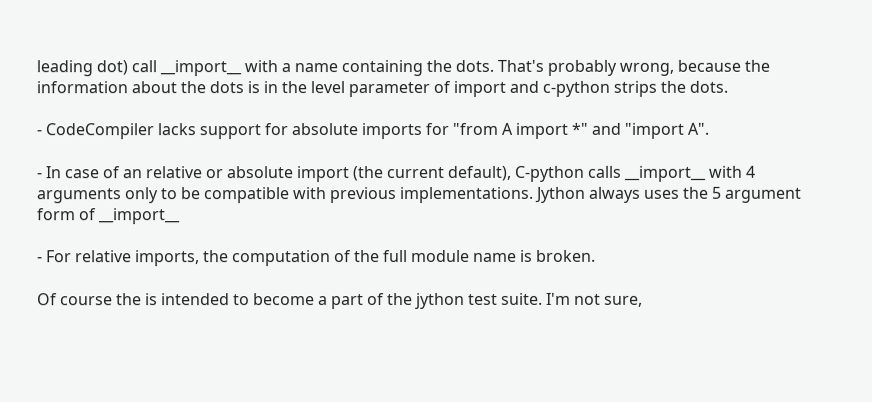leading dot) call __import__ with a name containing the dots. That's probably wrong, because the information about the dots is in the level parameter of import and c-python strips the dots.

- CodeCompiler lacks support for absolute imports for "from A import *" and "import A".

- In case of an relative or absolute import (the current default), C-python calls __import__ with 4 arguments only to be compatible with previous implementations. Jython always uses the 5 argument form of __import__

- For relative imports, the computation of the full module name is broken.

Of course the is intended to become a part of the jython test suite. I'm not sure,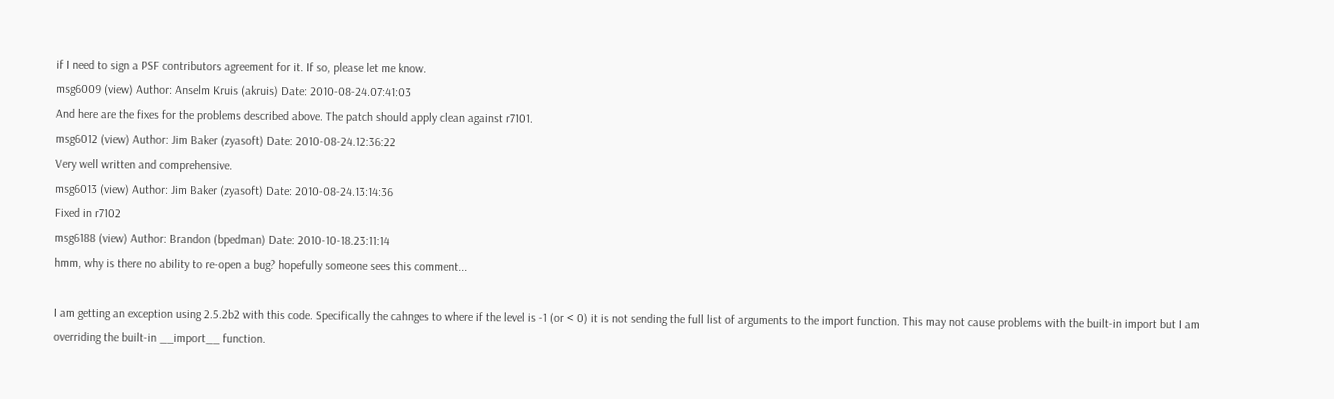if I need to sign a PSF contributors agreement for it. If so, please let me know.
msg6009 (view) Author: Anselm Kruis (akruis) Date: 2010-08-24.07:41:03
And here are the fixes for the problems described above. The patch should apply clean against r7101.
msg6012 (view) Author: Jim Baker (zyasoft) Date: 2010-08-24.12:36:22
Very well written and comprehensive.
msg6013 (view) Author: Jim Baker (zyasoft) Date: 2010-08-24.13:14:36
Fixed in r7102
msg6188 (view) Author: Brandon (bpedman) Date: 2010-10-18.23:11:14
hmm, why is there no ability to re-open a bug? hopefully someone sees this comment...

I am getting an exception using 2.5.2b2 with this code. Specifically the cahnges to where if the level is -1 (or < 0) it is not sending the full list of arguments to the import function. This may not cause problems with the built-in import but I am overriding the built-in __import__ function.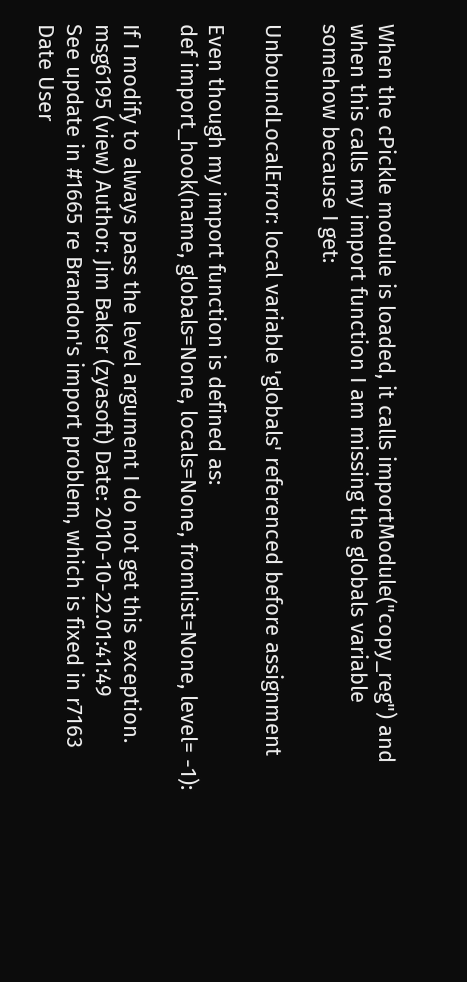When the cPickle module is loaded, it calls importModule("copy_reg") and  when this calls my import function I am missing the globals variable somehow because I get:

UnboundLocalError: local variable 'globals' referenced before assignment

Even though my import function is defined as:
def import_hook(name, globals=None, locals=None, fromlist=None, level= -1):

If I modify to always pass the level argument I do not get this exception.
msg6195 (view) Author: Jim Baker (zyasoft) Date: 2010-10-22.01:41:49
See update in #1665 re Brandon's import problem, which is fixed in r7163
Date User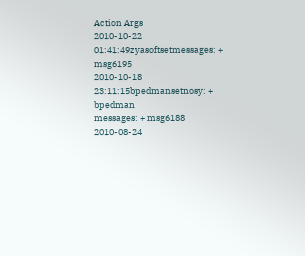Action Args
2010-10-22 01:41:49zyasoftsetmessages: + msg6195
2010-10-18 23:11:15bpedmansetnosy: + bpedman
messages: + msg6188
2010-08-24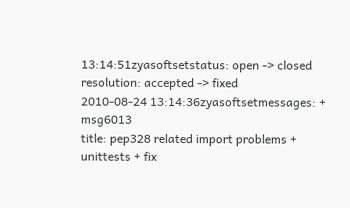13:14:51zyasoftsetstatus: open -> closed
resolution: accepted -> fixed
2010-08-24 13:14:36zyasoftsetmessages: + msg6013
title: pep328 related import problems + unittests + fix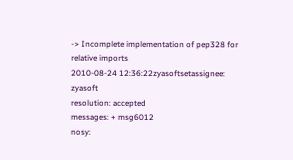-> Incomplete implementation of pep328 for relative imports
2010-08-24 12:36:22zyasoftsetassignee: zyasoft
resolution: accepted
messages: + msg6012
nosy: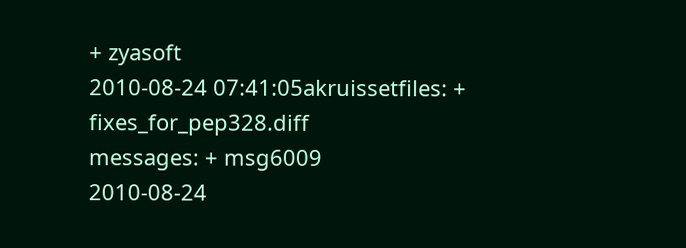+ zyasoft
2010-08-24 07:41:05akruissetfiles: + fixes_for_pep328.diff
messages: + msg6009
2010-08-24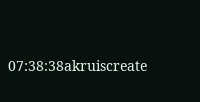07:38:38akruiscreate